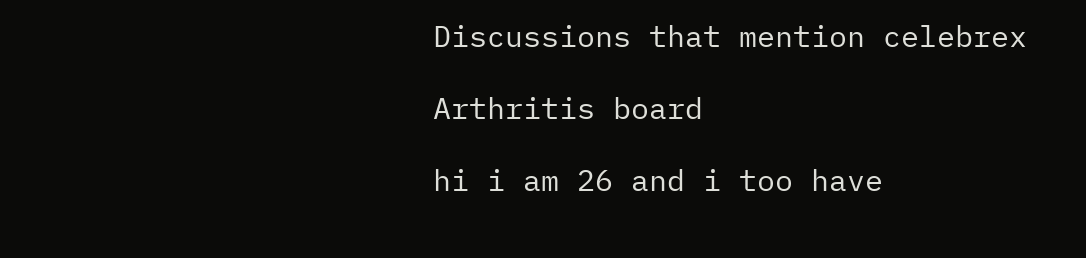Discussions that mention celebrex

Arthritis board

hi i am 26 and i too have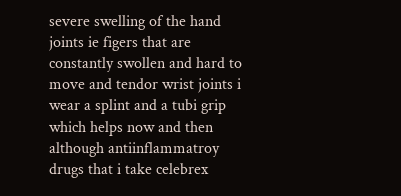severe swelling of the hand joints ie figers that are constantly swollen and hard to move and tendor wrist joints i wear a splint and a tubi grip which helps now and then although antiinflammatroy drugs that i take celebrex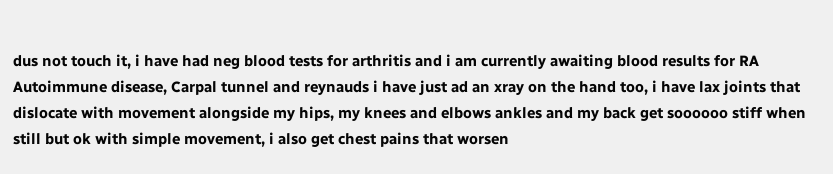dus not touch it, i have had neg blood tests for arthritis and i am currently awaiting blood results for RA Autoimmune disease, Carpal tunnel and reynauds i have just ad an xray on the hand too, i have lax joints that dislocate with movement alongside my hips, my knees and elbows ankles and my back get soooooo stiff when still but ok with simple movement, i also get chest pains that worsen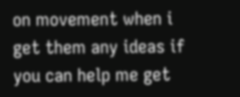on movement when i get them any ideas if you can help me get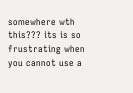somewhere wth this??? its is so frustrating when you cannot use a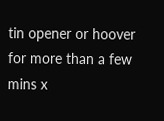tin opener or hoover for more than a few mins x